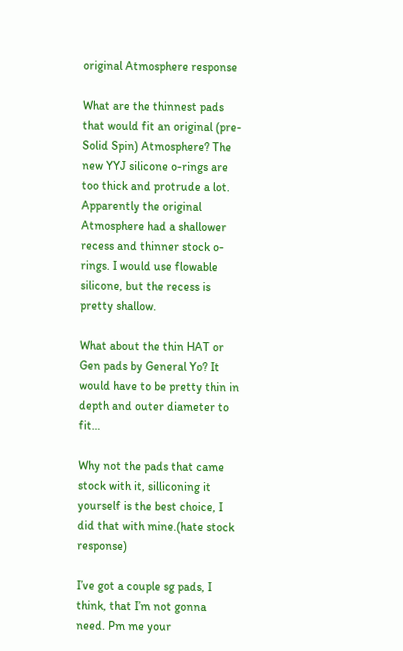original Atmosphere response

What are the thinnest pads that would fit an original (pre-Solid Spin) Atmosphere? The new YYJ silicone o-rings are too thick and protrude a lot. Apparently the original Atmosphere had a shallower recess and thinner stock o-rings. I would use flowable silicone, but the recess is pretty shallow.

What about the thin HAT or Gen pads by General Yo? It would have to be pretty thin in depth and outer diameter to fit…

Why not the pads that came stock with it, silliconing it yourself is the best choice, I did that with mine.(hate stock response)

I’ve got a couple sg pads, I think, that I’m not gonna need. Pm me your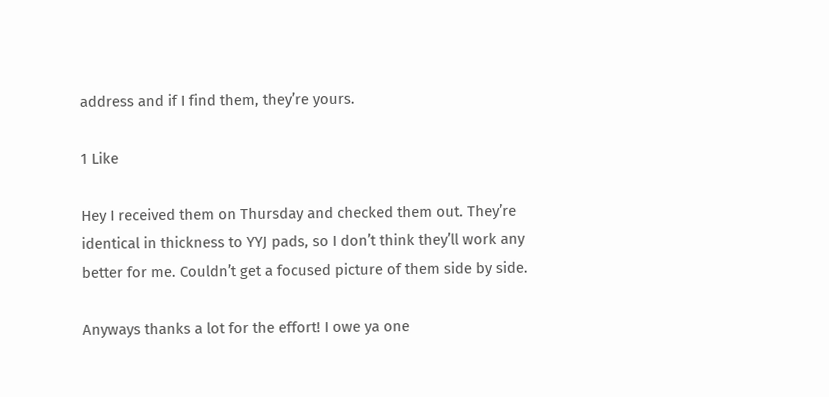address and if I find them, they’re yours.

1 Like

Hey I received them on Thursday and checked them out. They’re identical in thickness to YYJ pads, so I don’t think they’ll work any better for me. Couldn’t get a focused picture of them side by side.

Anyways thanks a lot for the effort! I owe ya one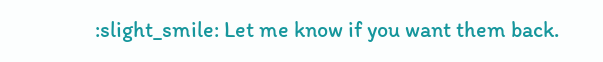:slight_smile: Let me know if you want them back.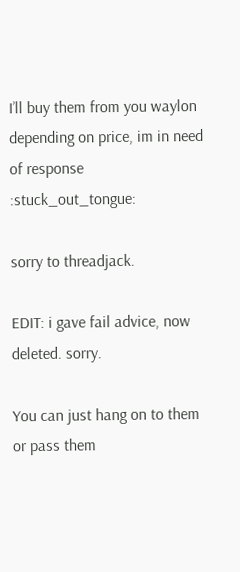I’ll buy them from you waylon depending on price, im in need of response :stuck_out_tongue:

sorry to threadjack.

EDIT: i gave fail advice, now deleted. sorry.

You can just hang on to them or pass them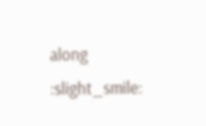along :slight_smile: